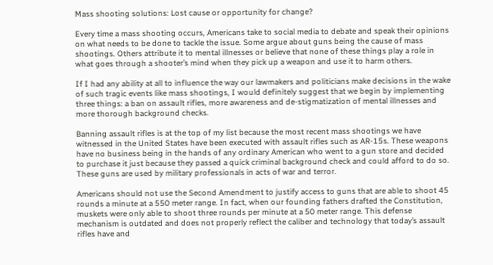Mass shooting solutions: Lost cause or opportunity for change?

Every time a mass shooting occurs, Americans take to social media to debate and speak their opinions on what needs to be done to tackle the issue. Some argue about guns being the cause of mass shootings. Others attribute it to mental illnesses or believe that none of these things play a role in what goes through a shooter’s mind when they pick up a weapon and use it to harm others.

If I had any ability at all to influence the way our lawmakers and politicians make decisions in the wake of such tragic events like mass shootings, I would definitely suggest that we begin by implementing three things: a ban on assault rifles, more awareness and de-stigmatization of mental illnesses and more thorough background checks.

Banning assault rifles is at the top of my list because the most recent mass shootings we have witnessed in the United States have been executed with assault rifles such as AR-15s. These weapons have no business being in the hands of any ordinary American who went to a gun store and decided to purchase it just because they passed a quick criminal background check and could afford to do so. These guns are used by military professionals in acts of war and terror.

Americans should not use the Second Amendment to justify access to guns that are able to shoot 45 rounds a minute at a 550 meter range. In fact, when our founding fathers drafted the Constitution, muskets were only able to shoot three rounds per minute at a 50 meter range. This defense mechanism is outdated and does not properly reflect the caliber and technology that today’s assault rifles have and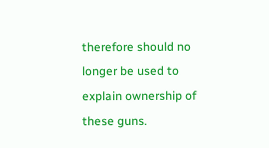therefore should no longer be used to explain ownership of these guns.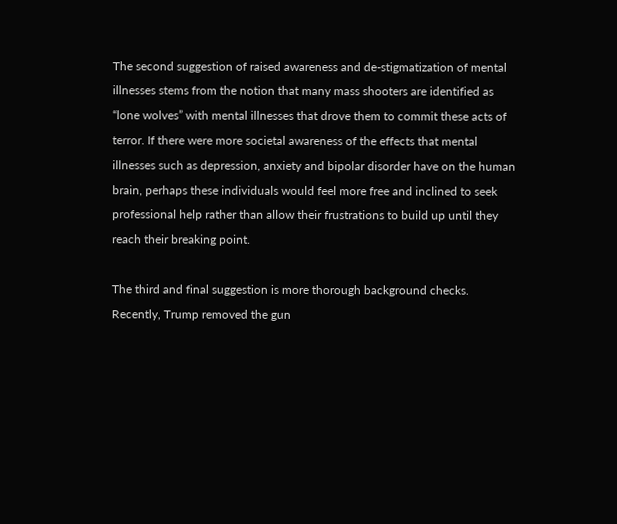The second suggestion of raised awareness and de-stigmatization of mental illnesses stems from the notion that many mass shooters are identified as “lone wolves” with mental illnesses that drove them to commit these acts of terror. If there were more societal awareness of the effects that mental illnesses such as depression, anxiety and bipolar disorder have on the human brain, perhaps these individuals would feel more free and inclined to seek professional help rather than allow their frustrations to build up until they reach their breaking point.

The third and final suggestion is more thorough background checks. Recently, Trump removed the gun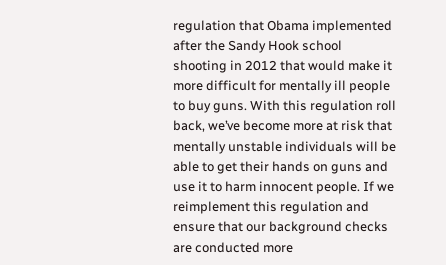regulation that Obama implemented after the Sandy Hook school shooting in 2012 that would make it more difficult for mentally ill people to buy guns. With this regulation roll back, we’ve become more at risk that mentally unstable individuals will be able to get their hands on guns and use it to harm innocent people. If we reimplement this regulation and ensure that our background checks are conducted more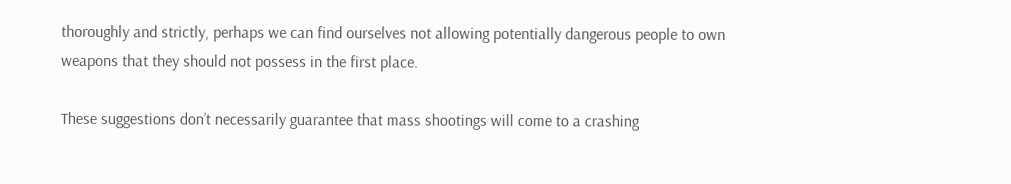thoroughly and strictly, perhaps we can find ourselves not allowing potentially dangerous people to own weapons that they should not possess in the first place.

These suggestions don’t necessarily guarantee that mass shootings will come to a crashing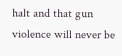halt and that gun violence will never be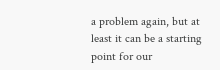a problem again, but at least it can be a starting point for our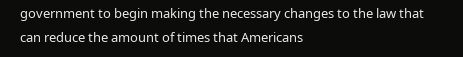government to begin making the necessary changes to the law that can reduce the amount of times that Americans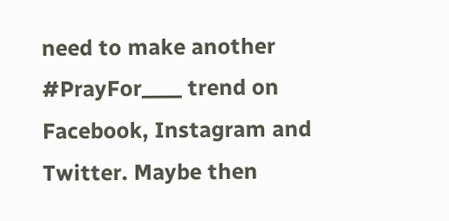need to make another #PrayFor____ trend on Facebook, Instagram and Twitter. Maybe then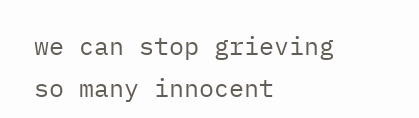we can stop grieving so many innocent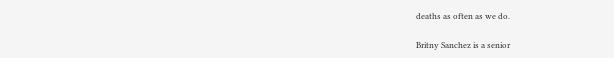deaths as often as we do.

Britny Sanchez is a senior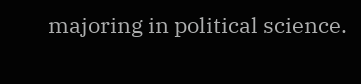majoring in political science.